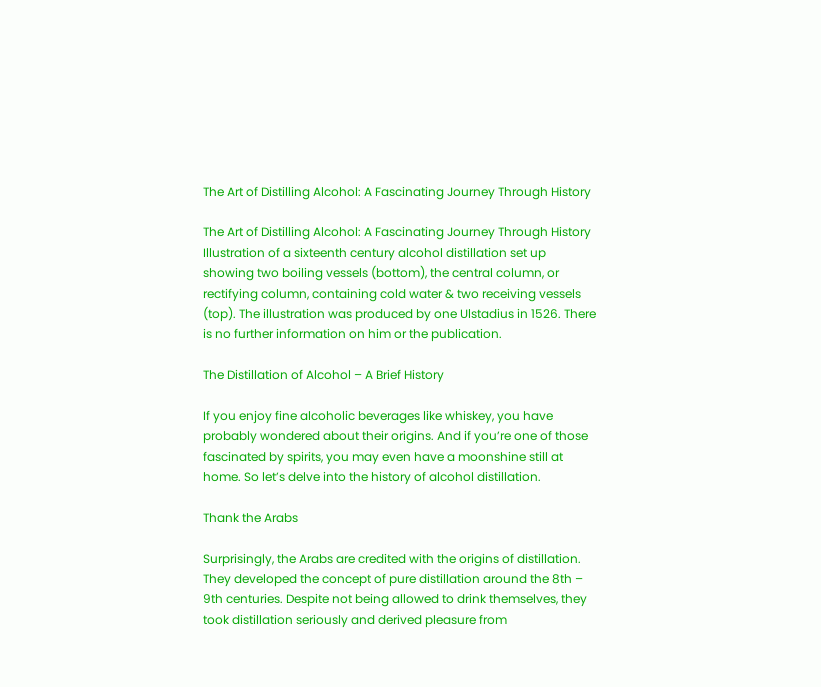The Art of Distilling Alcohol: A Fascinating Journey Through History

The Art of Distilling Alcohol: A Fascinating Journey Through History
Illustration of a sixteenth century alcohol distillation set up showing two boiling vessels (bottom), the central column, or rectifying column, containing cold water & two receiving vessels (top). The illustration was produced by one Ulstadius in 1526. There is no further information on him or the publication.

The Distillation of Alcohol – A Brief History

If you enjoy fine alcoholic beverages like whiskey, you have probably wondered about their origins. And if you’re one of those fascinated by spirits, you may even have a moonshine still at home. So let’s delve into the history of alcohol distillation.

Thank the Arabs

Surprisingly, the Arabs are credited with the origins of distillation. They developed the concept of pure distillation around the 8th – 9th centuries. Despite not being allowed to drink themselves, they took distillation seriously and derived pleasure from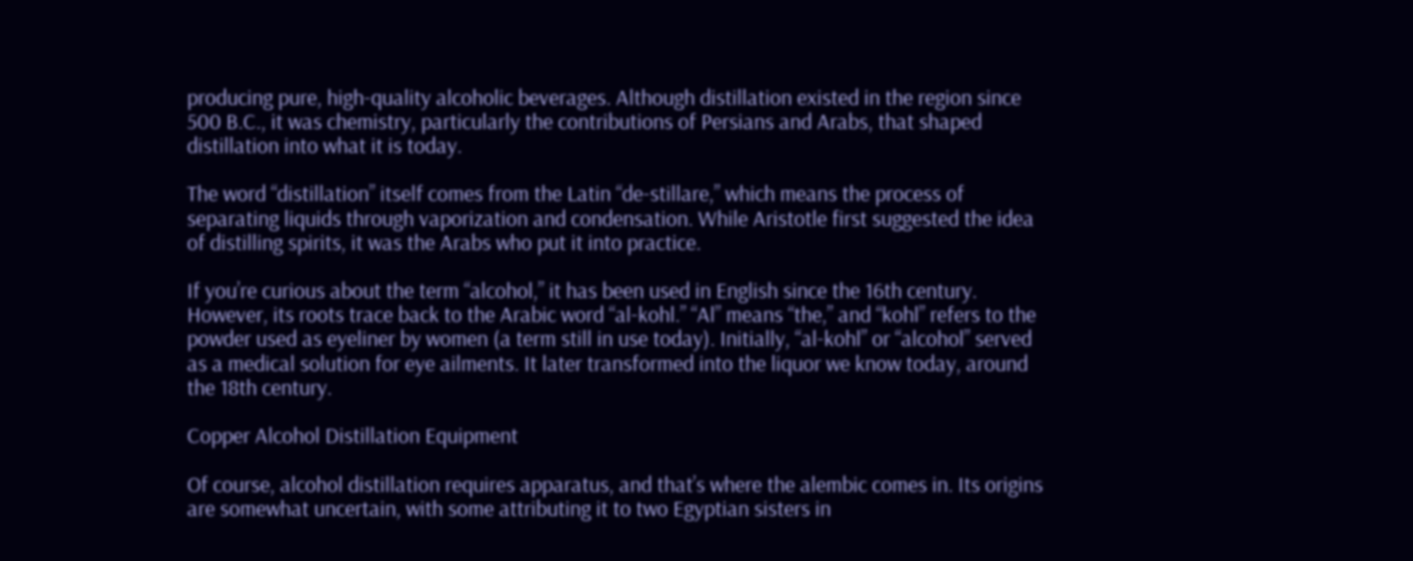producing pure, high-quality alcoholic beverages. Although distillation existed in the region since 500 B.C., it was chemistry, particularly the contributions of Persians and Arabs, that shaped distillation into what it is today.

The word “distillation” itself comes from the Latin “de-stillare,” which means the process of separating liquids through vaporization and condensation. While Aristotle first suggested the idea of distilling spirits, it was the Arabs who put it into practice.

If you’re curious about the term “alcohol,” it has been used in English since the 16th century. However, its roots trace back to the Arabic word “al-kohl.” “Al” means “the,” and “kohl” refers to the powder used as eyeliner by women (a term still in use today). Initially, “al-kohl” or “alcohol” served as a medical solution for eye ailments. It later transformed into the liquor we know today, around the 18th century.

Copper Alcohol Distillation Equipment

Of course, alcohol distillation requires apparatus, and that’s where the alembic comes in. Its origins are somewhat uncertain, with some attributing it to two Egyptian sisters in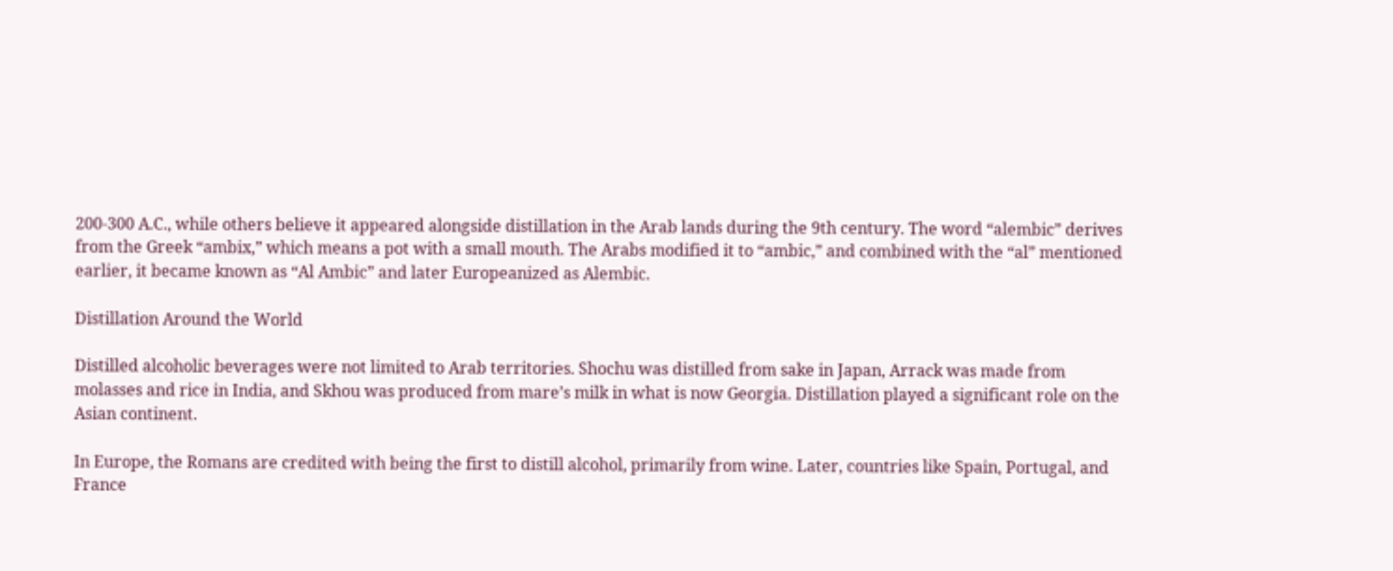200-300 A.C., while others believe it appeared alongside distillation in the Arab lands during the 9th century. The word “alembic” derives from the Greek “ambix,” which means a pot with a small mouth. The Arabs modified it to “ambic,” and combined with the “al” mentioned earlier, it became known as “Al Ambic” and later Europeanized as Alembic.

Distillation Around the World

Distilled alcoholic beverages were not limited to Arab territories. Shochu was distilled from sake in Japan, Arrack was made from molasses and rice in India, and Skhou was produced from mare’s milk in what is now Georgia. Distillation played a significant role on the Asian continent.

In Europe, the Romans are credited with being the first to distill alcohol, primarily from wine. Later, countries like Spain, Portugal, and France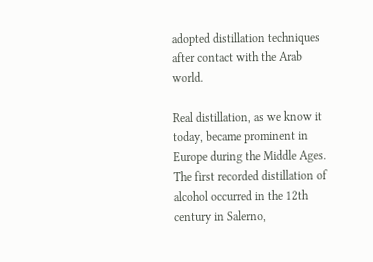adopted distillation techniques after contact with the Arab world.

Real distillation, as we know it today, became prominent in Europe during the Middle Ages. The first recorded distillation of alcohol occurred in the 12th century in Salerno,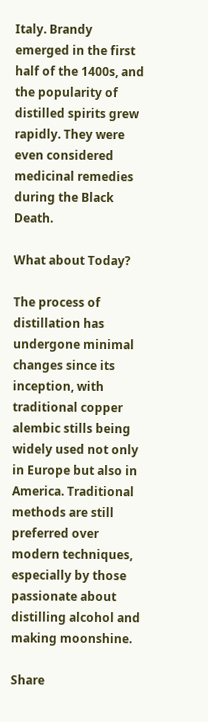Italy. Brandy emerged in the first half of the 1400s, and the popularity of distilled spirits grew rapidly. They were even considered medicinal remedies during the Black Death.

What about Today?

The process of distillation has undergone minimal changes since its inception, with traditional copper alembic stills being widely used not only in Europe but also in America. Traditional methods are still preferred over modern techniques, especially by those passionate about distilling alcohol and making moonshine.

Share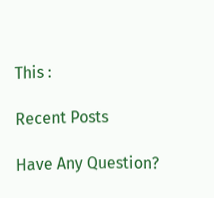This :

Recent Posts

Have Any Question?